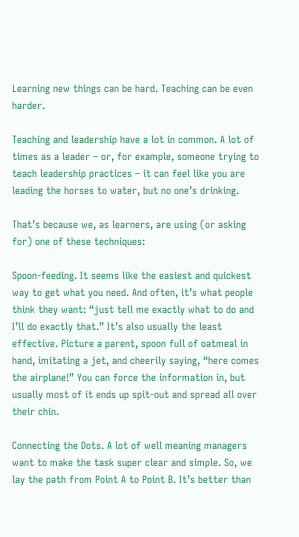Learning new things can be hard. Teaching can be even harder.

Teaching and leadership have a lot in common. A lot of times as a leader – or, for example, someone trying to teach leadership practices – it can feel like you are leading the horses to water, but no one’s drinking.

That’s because we, as learners, are using (or asking for) one of these techniques:

Spoon-feeding. It seems like the easiest and quickest way to get what you need. And often, it’s what people think they want: “just tell me exactly what to do and I’ll do exactly that.” It’s also usually the least effective. Picture a parent, spoon full of oatmeal in hand, imitating a jet, and cheerily saying, “here comes the airplane!” You can force the information in, but usually most of it ends up spit-out and spread all over their chin.

Connecting the Dots. A lot of well meaning managers want to make the task super clear and simple. So, we lay the path from Point A to Point B. It’s better than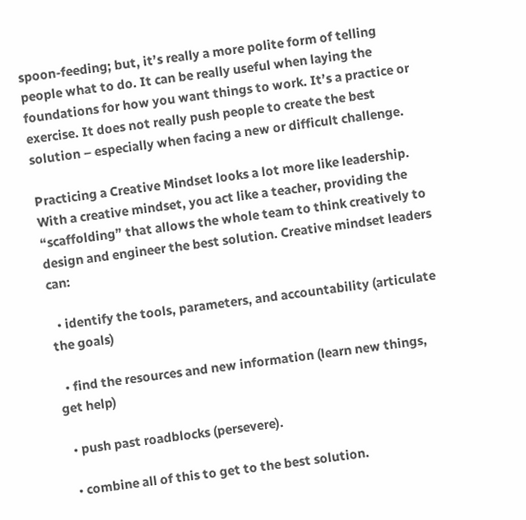spoon-feeding; but, it’s really a more polite form of telling people what to do. It can be really useful when laying the foundations for how you want things to work. It’s a practice or exercise. It does not really push people to create the best solution – especially when facing a new or difficult challenge.

Practicing a Creative Mindset looks a lot more like leadership. With a creative mindset, you act like a teacher, providing the “scaffolding” that allows the whole team to think creatively to design and engineer the best solution. Creative mindset leaders can:

  • identify the tools, parameters, and accountability (articulate the goals)

  • find the resources and new information (learn new things, get help)

  • push past roadblocks (persevere).

  • combine all of this to get to the best solution.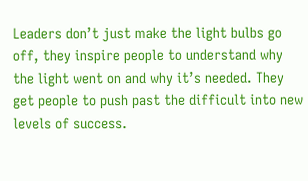Leaders don’t just make the light bulbs go off, they inspire people to understand why the light went on and why it’s needed. They get people to push past the difficult into new levels of success.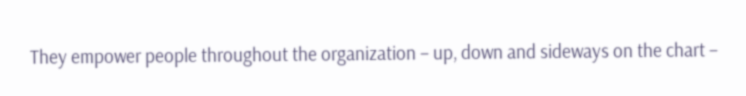They empower people throughout the organization – up, down and sideways on the chart –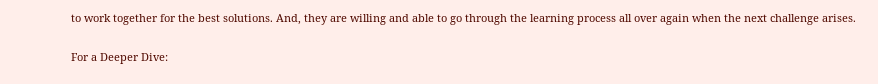to work together for the best solutions. And, they are willing and able to go through the learning process all over again when the next challenge arises.

For a Deeper Dive: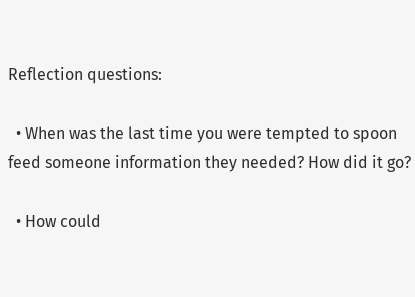Reflection questions:

  • When was the last time you were tempted to spoon feed someone information they needed? How did it go?

  • How could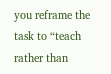you reframe the task to “teach rather than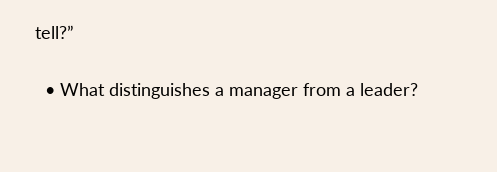tell?”

  • What distinguishes a manager from a leader?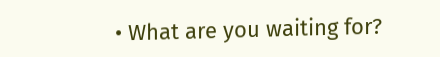• What are you waiting for?